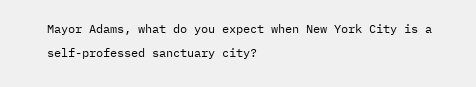Mayor Adams, what do you expect when New York City is a self-professed sanctuary city?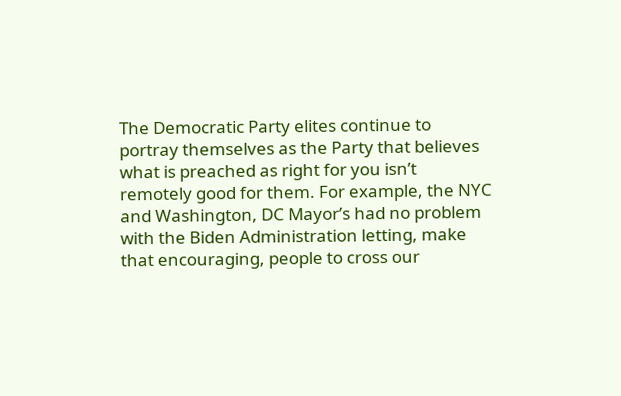The Democratic Party elites continue to portray themselves as the Party that believes what is preached as right for you isn’t remotely good for them. For example, the NYC and Washington, DC Mayor’s had no problem with the Biden Administration letting, make that encouraging, people to cross our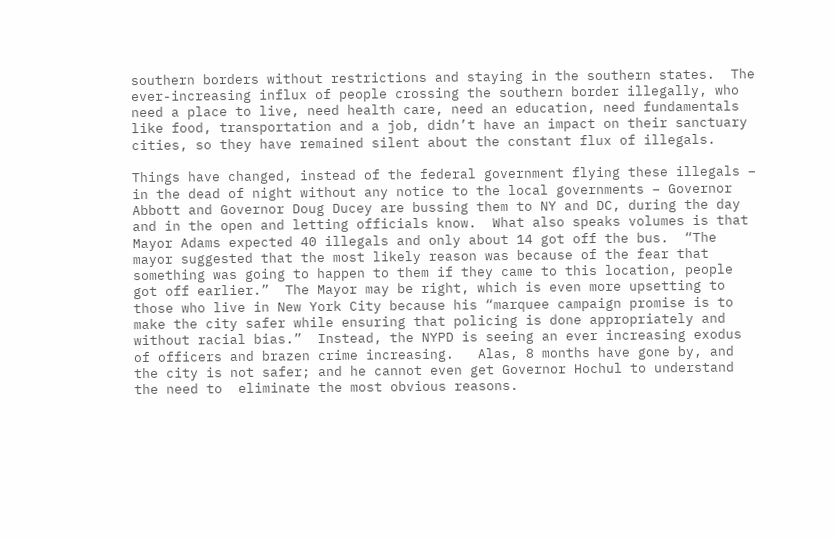southern borders without restrictions and staying in the southern states.  The ever-increasing influx of people crossing the southern border illegally, who need a place to live, need health care, need an education, need fundamentals like food, transportation and a job, didn’t have an impact on their sanctuary cities, so they have remained silent about the constant flux of illegals.

Things have changed, instead of the federal government flying these illegals – in the dead of night without any notice to the local governments – Governor Abbott and Governor Doug Ducey are bussing them to NY and DC, during the day and in the open and letting officials know.  What also speaks volumes is that Mayor Adams expected 40 illegals and only about 14 got off the bus.  “The mayor suggested that the most likely reason was because of the fear that something was going to happen to them if they came to this location, people got off earlier.”  The Mayor may be right, which is even more upsetting to those who live in New York City because his “marquee campaign promise is to make the city safer while ensuring that policing is done appropriately and without racial bias.”  Instead, the NYPD is seeing an ever increasing exodus of officers and brazen crime increasing.   Alas, 8 months have gone by, and the city is not safer; and he cannot even get Governor Hochul to understand the need to  eliminate the most obvious reasons.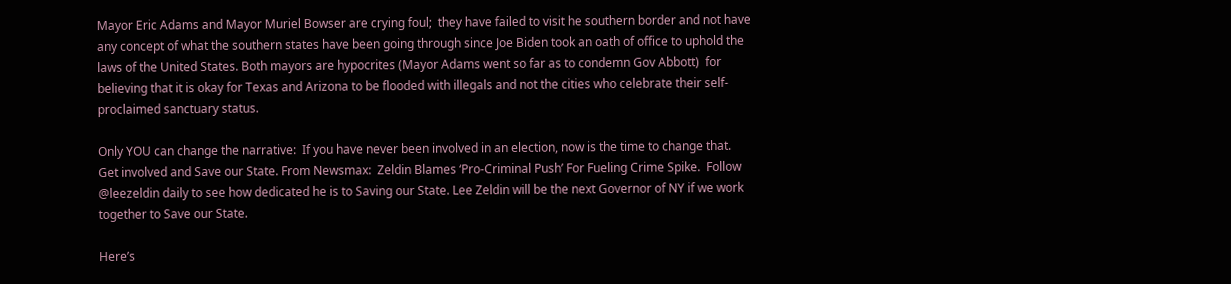Mayor Eric Adams and Mayor Muriel Bowser are crying foul;  they have failed to visit he southern border and not have any concept of what the southern states have been going through since Joe Biden took an oath of office to uphold the laws of the United States. Both mayors are hypocrites (Mayor Adams went so far as to condemn Gov Abbott)  for believing that it is okay for Texas and Arizona to be flooded with illegals and not the cities who celebrate their self-proclaimed sanctuary status.

Only YOU can change the narrative:  If you have never been involved in an election, now is the time to change that. Get involved and Save our State. From Newsmax:  Zeldin Blames ‘Pro-Criminal Push’ For Fueling Crime Spike.  Follow @leezeldin daily to see how dedicated he is to Saving our State. Lee Zeldin will be the next Governor of NY if we work together to Save our State.

Here’s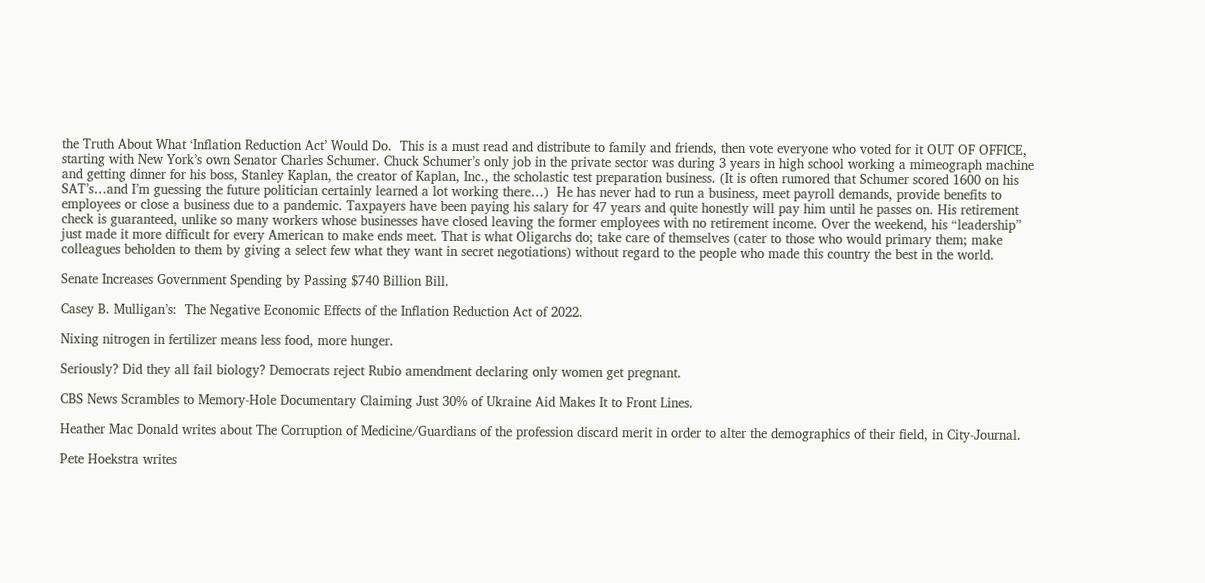the Truth About What ‘Inflation Reduction Act’ Would Do.  This is a must read and distribute to family and friends, then vote everyone who voted for it OUT OF OFFICE, starting with New York’s own Senator Charles Schumer. Chuck Schumer’s only job in the private sector was during 3 years in high school working a mimeograph machine and getting dinner for his boss, Stanley Kaplan, the creator of Kaplan, Inc., the scholastic test preparation business. (It is often rumored that Schumer scored 1600 on his SAT’s…and I’m guessing the future politician certainly learned a lot working there…)  He has never had to run a business, meet payroll demands, provide benefits to employees or close a business due to a pandemic. Taxpayers have been paying his salary for 47 years and quite honestly will pay him until he passes on. His retirement check is guaranteed, unlike so many workers whose businesses have closed leaving the former employees with no retirement income. Over the weekend, his “leadership” just made it more difficult for every American to make ends meet. That is what Oligarchs do; take care of themselves (cater to those who would primary them; make colleagues beholden to them by giving a select few what they want in secret negotiations) without regard to the people who made this country the best in the world.

Senate Increases Government Spending by Passing $740 Billion Bill.

Casey B. Mulligan’s:  The Negative Economic Effects of the Inflation Reduction Act of 2022.

Nixing nitrogen in fertilizer means less food, more hunger.

Seriously? Did they all fail biology? Democrats reject Rubio amendment declaring only women get pregnant.

CBS News Scrambles to Memory-Hole Documentary Claiming Just 30% of Ukraine Aid Makes It to Front Lines.

Heather Mac Donald writes about The Corruption of Medicine/Guardians of the profession discard merit in order to alter the demographics of their field, in City-Journal.

Pete Hoekstra writes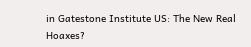in Gatestone Institute US: The New Real Hoaxes?